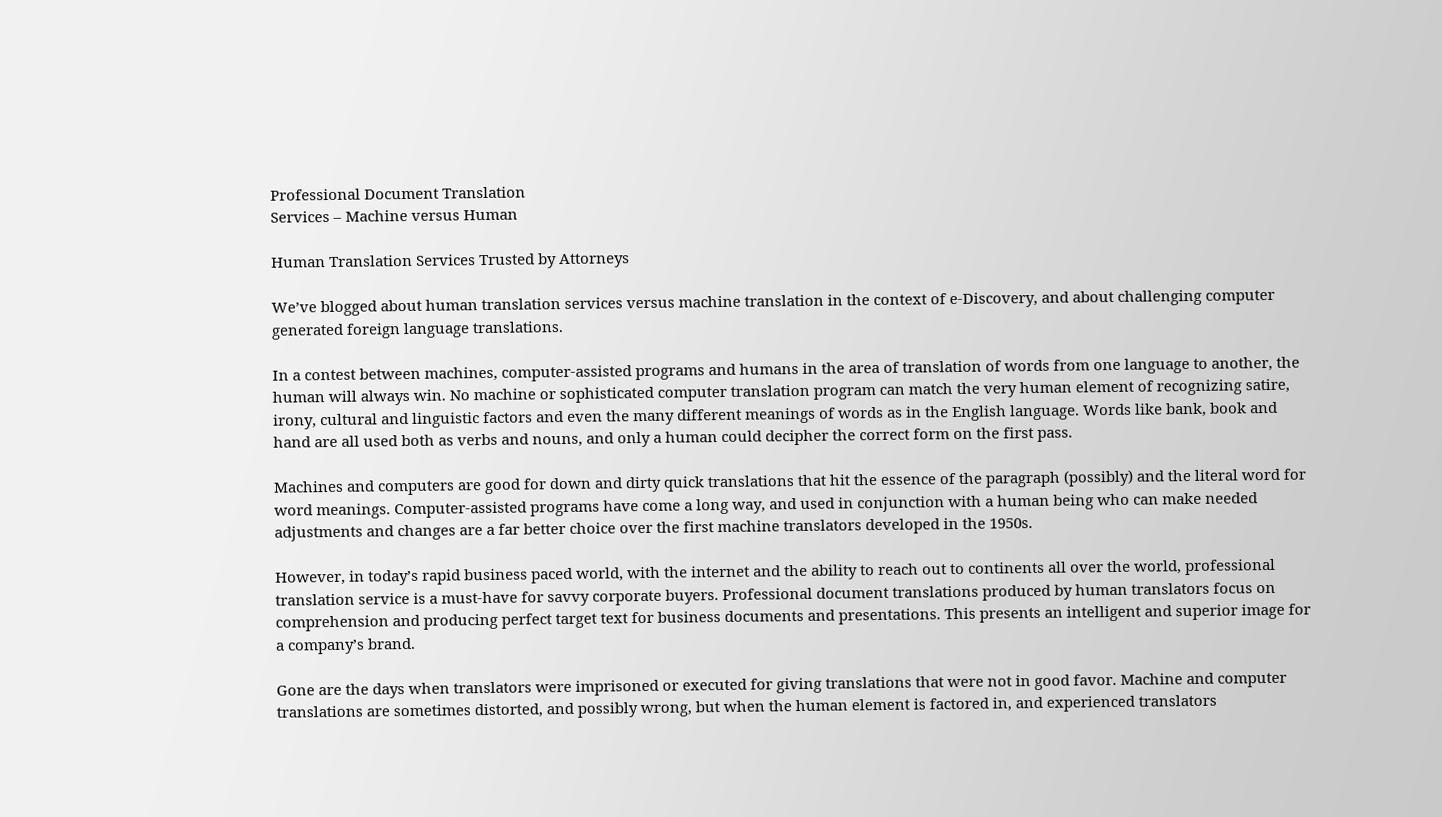Professional Document Translation
Services – Machine versus Human

Human Translation Services Trusted by Attorneys

We’ve blogged about human translation services versus machine translation in the context of e-Discovery, and about challenging computer generated foreign language translations.

In a contest between machines, computer-assisted programs and humans in the area of translation of words from one language to another, the human will always win. No machine or sophisticated computer translation program can match the very human element of recognizing satire, irony, cultural and linguistic factors and even the many different meanings of words as in the English language. Words like bank, book and hand are all used both as verbs and nouns, and only a human could decipher the correct form on the first pass.

Machines and computers are good for down and dirty quick translations that hit the essence of the paragraph (possibly) and the literal word for word meanings. Computer-assisted programs have come a long way, and used in conjunction with a human being who can make needed adjustments and changes are a far better choice over the first machine translators developed in the 1950s.

However, in today’s rapid business paced world, with the internet and the ability to reach out to continents all over the world, professional translation service is a must-have for savvy corporate buyers. Professional document translations produced by human translators focus on comprehension and producing perfect target text for business documents and presentations. This presents an intelligent and superior image for a company’s brand.

Gone are the days when translators were imprisoned or executed for giving translations that were not in good favor. Machine and computer translations are sometimes distorted, and possibly wrong, but when the human element is factored in, and experienced translators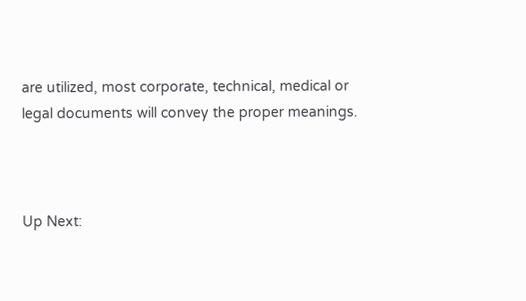are utilized, most corporate, technical, medical or legal documents will convey the proper meanings.



Up Next: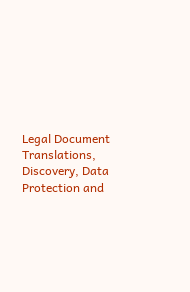Legal Document Translations,
Discovery, Data Protection and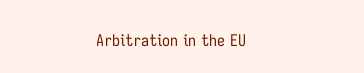Arbitration in the EU